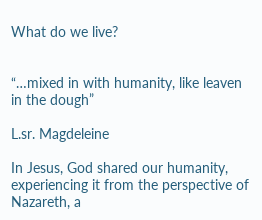What do we live?


“…mixed in with humanity, like leaven in the dough”

L.sr. Magdeleine

In Jesus, God shared our humanity, experiencing it from the perspective of Nazareth, a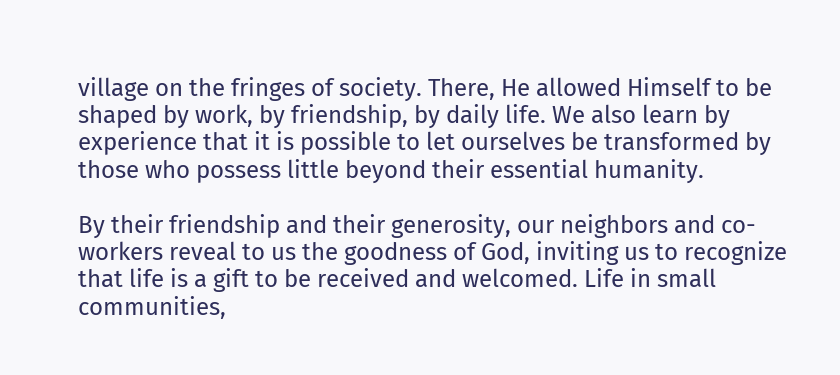village on the fringes of society. There, He allowed Himself to be shaped by work, by friendship, by daily life. We also learn by experience that it is possible to let ourselves be transformed by those who possess little beyond their essential humanity.

By their friendship and their generosity, our neighbors and co-workers reveal to us the goodness of God, inviting us to recognize that life is a gift to be received and welcomed. Life in small communities,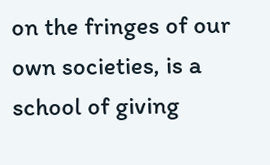on the fringes of our own societies, is a school of giving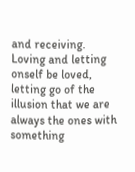and receiving. Loving and letting onself be loved, letting go of the illusion that we are always the ones with something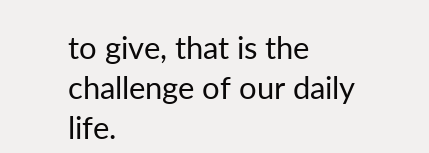to give, that is the challenge of our daily life.